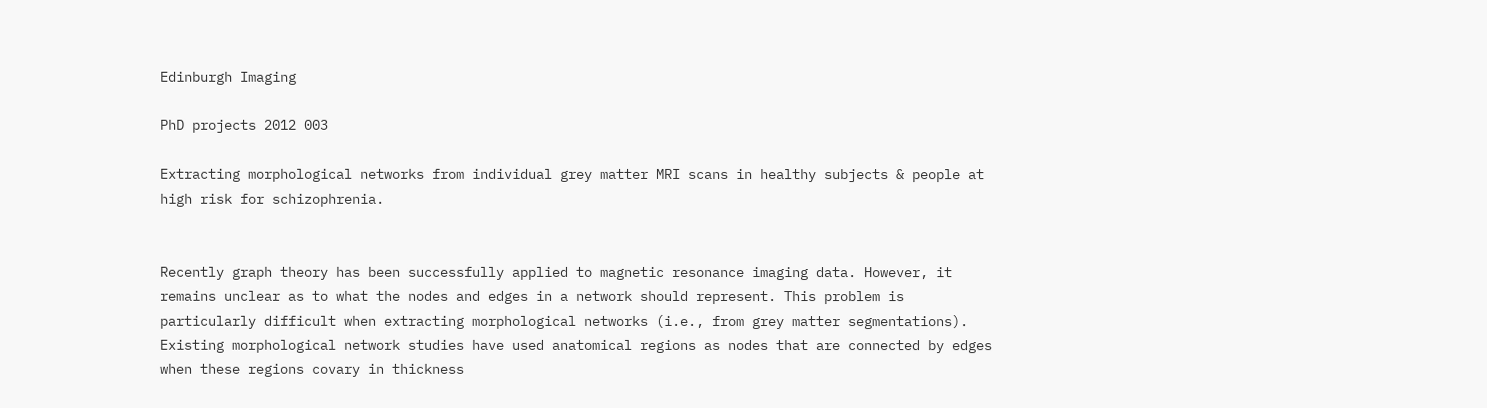Edinburgh Imaging

PhD projects 2012 003

Extracting morphological networks from individual grey matter MRI scans in healthy subjects & people at high risk for schizophrenia.


Recently graph theory has been successfully applied to magnetic resonance imaging data. However, it remains unclear as to what the nodes and edges in a network should represent. This problem is particularly difficult when extracting morphological networks (i.e., from grey matter segmentations). Existing morphological network studies have used anatomical regions as nodes that are connected by edges when these regions covary in thickness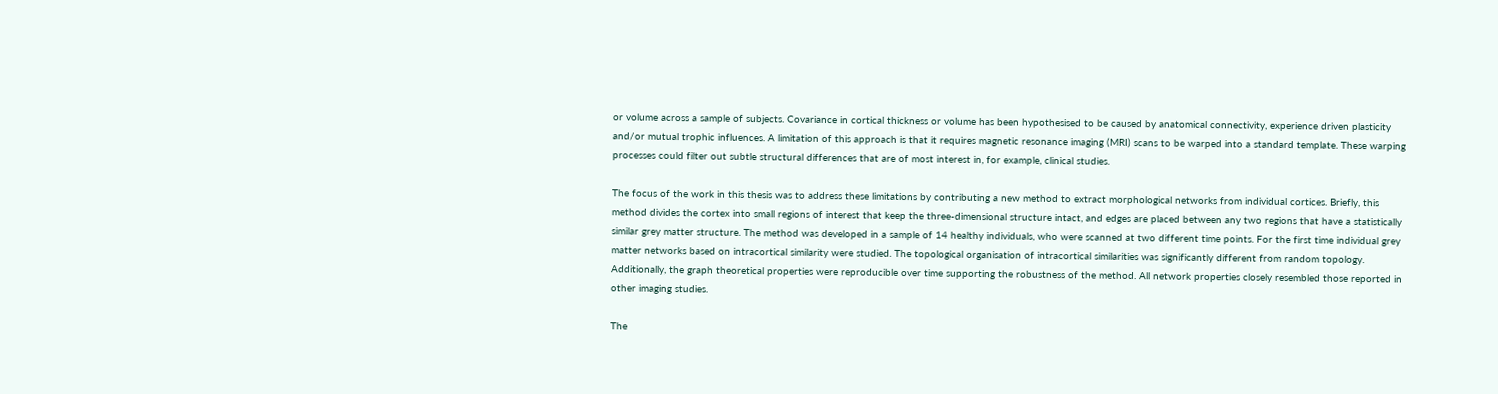or volume across a sample of subjects. Covariance in cortical thickness or volume has been hypothesised to be caused by anatomical connectivity, experience driven plasticity and/or mutual trophic influences. A limitation of this approach is that it requires magnetic resonance imaging (MRI) scans to be warped into a standard template. These warping processes could filter out subtle structural differences that are of most interest in, for example, clinical studies.

The focus of the work in this thesis was to address these limitations by contributing a new method to extract morphological networks from individual cortices. Briefly, this method divides the cortex into small regions of interest that keep the three-dimensional structure intact, and edges are placed between any two regions that have a statistically similar grey matter structure. The method was developed in a sample of 14 healthy individuals, who were scanned at two different time points. For the first time individual grey matter networks based on intracortical similarity were studied. The topological organisation of intracortical similarities was significantly different from random topology. Additionally, the graph theoretical properties were reproducible over time supporting the robustness of the method. All network properties closely resembled those reported in other imaging studies.

The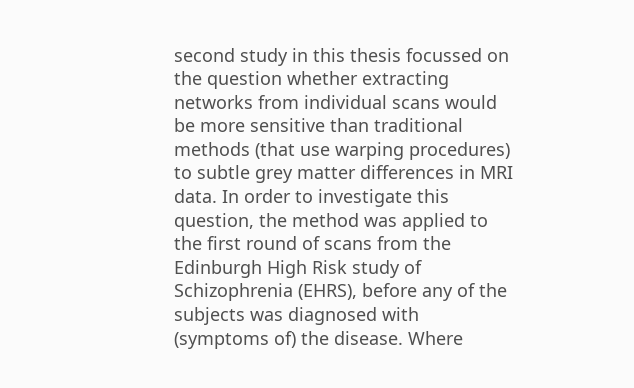second study in this thesis focussed on the question whether extracting networks from individual scans would be more sensitive than traditional methods (that use warping procedures) to subtle grey matter differences in MRI data. In order to investigate this question, the method was applied to the first round of scans from the Edinburgh High Risk study of Schizophrenia (EHRS), before any of the subjects was diagnosed with (symptoms of) the disease. Where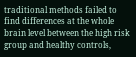traditional methods failed to find differences at the whole brain level between the high risk group and healthy controls,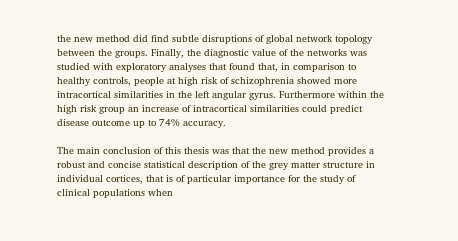the new method did find subtle disruptions of global network topology between the groups. Finally, the diagnostic value of the networks was studied with exploratory analyses that found that, in comparison to healthy controls, people at high risk of schizophrenia showed more intracortical similarities in the left angular gyrus. Furthermore within the high risk group an increase of intracortical similarities could predict disease outcome up to 74% accuracy.

The main conclusion of this thesis was that the new method provides a robust and concise statistical description of the grey matter structure in individual cortices, that is of particular importance for the study of clinical populations when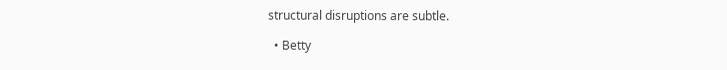structural disruptions are subtle.

  • Betty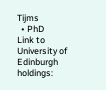Tijms
  • PhD
Link to University of Edinburgh holdings: